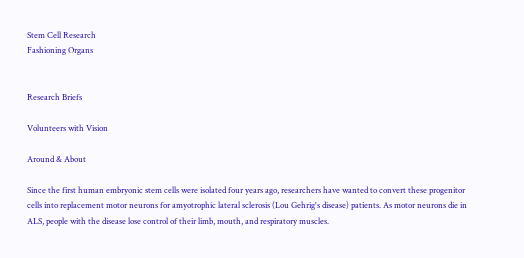Stem Cell Research
Fashioning Organs


Research Briefs

Volunteers with Vision

Around & About

Since the first human embryonic stem cells were isolated four years ago, researchers have wanted to convert these progenitor cells into replacement motor neurons for amyotrophic lateral sclerosis (Lou Gehrig's disease) patients. As motor neurons die in ALS, people with the disease lose control of their limb, mouth, and respiratory muscles.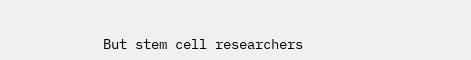But stem cell researchers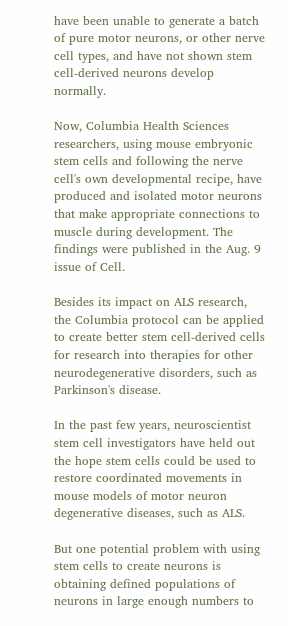have been unable to generate a batch of pure motor neurons, or other nerve cell types, and have not shown stem cell-derived neurons develop normally.

Now, Columbia Health Sciences researchers, using mouse embryonic stem cells and following the nerve cell's own developmental recipe, have produced and isolated motor neurons that make appropriate connections to muscle during development. The findings were published in the Aug. 9 issue of Cell.

Besides its impact on ALS research, the Columbia protocol can be applied to create better stem cell-derived cells for research into therapies for other neurodegenerative disorders, such as Parkinson's disease.

In the past few years, neuroscientist stem cell investigators have held out the hope stem cells could be used to restore coordinated movements in mouse models of motor neuron degenerative diseases, such as ALS.

But one potential problem with using stem cells to create neurons is obtaining defined populations of neurons in large enough numbers to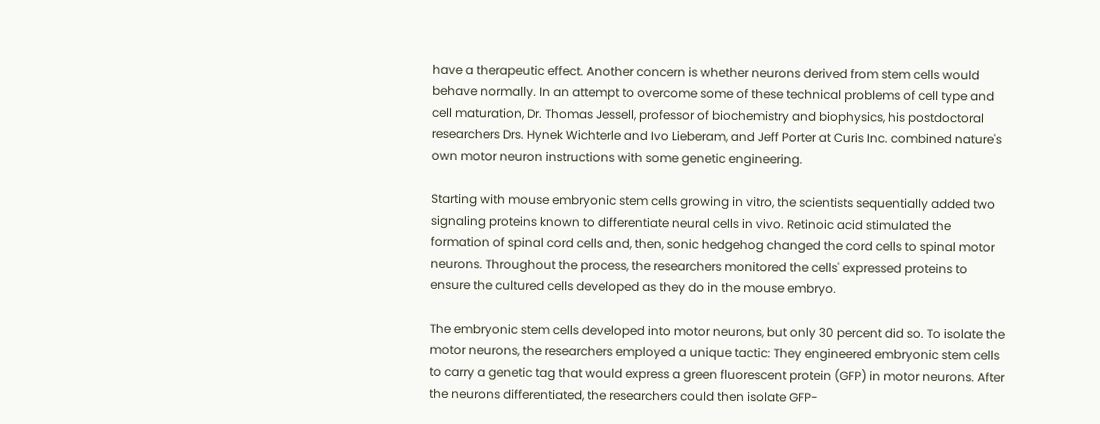have a therapeutic effect. Another concern is whether neurons derived from stem cells would behave normally. In an attempt to overcome some of these technical problems of cell type and cell maturation, Dr. Thomas Jessell, professor of biochemistry and biophysics, his postdoctoral researchers Drs. Hynek Wichterle and Ivo Lieberam, and Jeff Porter at Curis Inc. combined nature's own motor neuron instructions with some genetic engineering.

Starting with mouse embryonic stem cells growing in vitro, the scientists sequentially added two signaling proteins known to differentiate neural cells in vivo. Retinoic acid stimulated the formation of spinal cord cells and, then, sonic hedgehog changed the cord cells to spinal motor neurons. Throughout the process, the researchers monitored the cells' expressed proteins to ensure the cultured cells developed as they do in the mouse embryo.

The embryonic stem cells developed into motor neurons, but only 30 percent did so. To isolate the motor neurons, the researchers employed a unique tactic: They engineered embryonic stem cells to carry a genetic tag that would express a green fluorescent protein (GFP) in motor neurons. After the neurons differentiated, the researchers could then isolate GFP-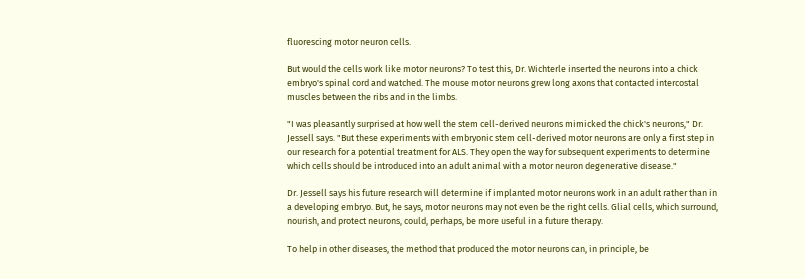fluorescing motor neuron cells.

But would the cells work like motor neurons? To test this, Dr. Wichterle inserted the neurons into a chick embryo's spinal cord and watched. The mouse motor neurons grew long axons that contacted intercostal muscles between the ribs and in the limbs.

"I was pleasantly surprised at how well the stem cell-derived neurons mimicked the chick's neurons," Dr. Jessell says. "But these experiments with embryonic stem cell-derived motor neurons are only a first step in our research for a potential treatment for ALS. They open the way for subsequent experiments to determine which cells should be introduced into an adult animal with a motor neuron degenerative disease."

Dr. Jessell says his future research will determine if implanted motor neurons work in an adult rather than in a developing embryo. But, he says, motor neurons may not even be the right cells. Glial cells, which surround, nourish, and protect neurons, could, perhaps, be more useful in a future therapy.

To help in other diseases, the method that produced the motor neurons can, in principle, be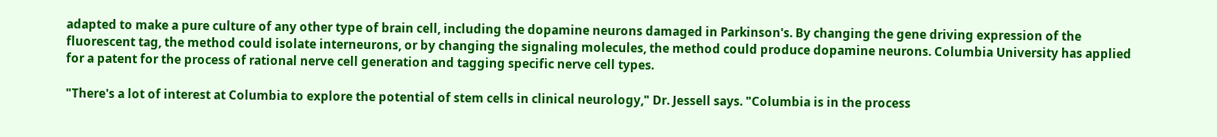adapted to make a pure culture of any other type of brain cell, including the dopamine neurons damaged in Parkinson's. By changing the gene driving expression of the fluorescent tag, the method could isolate interneurons, or by changing the signaling molecules, the method could produce dopamine neurons. Columbia University has applied for a patent for the process of rational nerve cell generation and tagging specific nerve cell types.

"There's a lot of interest at Columbia to explore the potential of stem cells in clinical neurology," Dr. Jessell says. "Columbia is in the process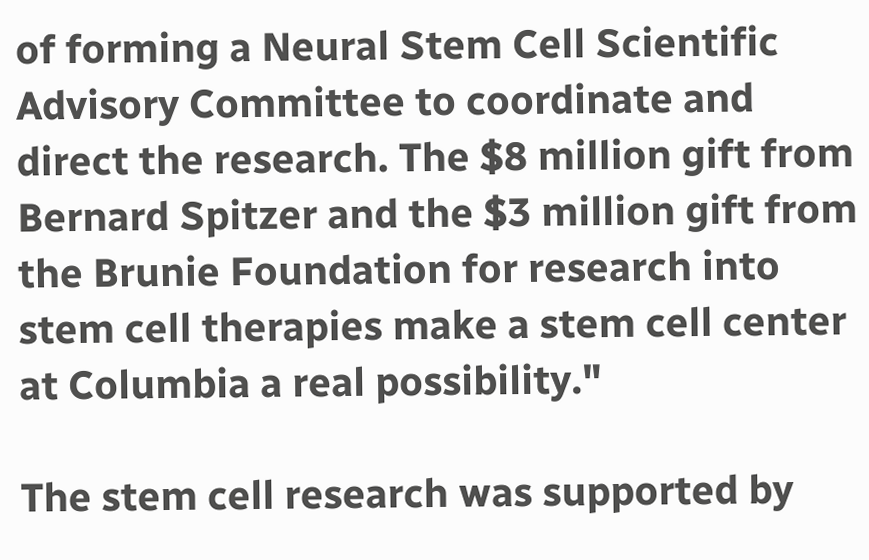of forming a Neural Stem Cell Scientific Advisory Committee to coordinate and direct the research. The $8 million gift from Bernard Spitzer and the $3 million gift from the Brunie Foundation for research into stem cell therapies make a stem cell center at Columbia a real possibility."

The stem cell research was supported by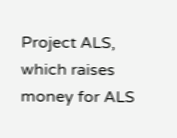Project ALS, which raises money for ALS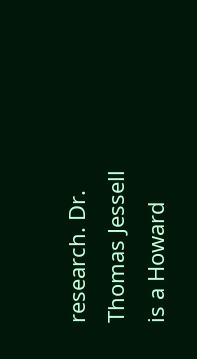research. Dr. Thomas Jessell is a Howard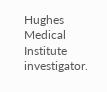Hughes Medical Institute investigator.